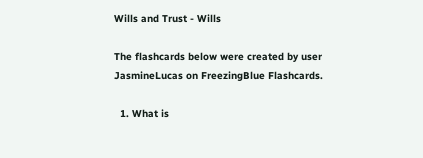Wills and Trust - Wills

The flashcards below were created by user JasmineLucas on FreezingBlue Flashcards.

  1. What is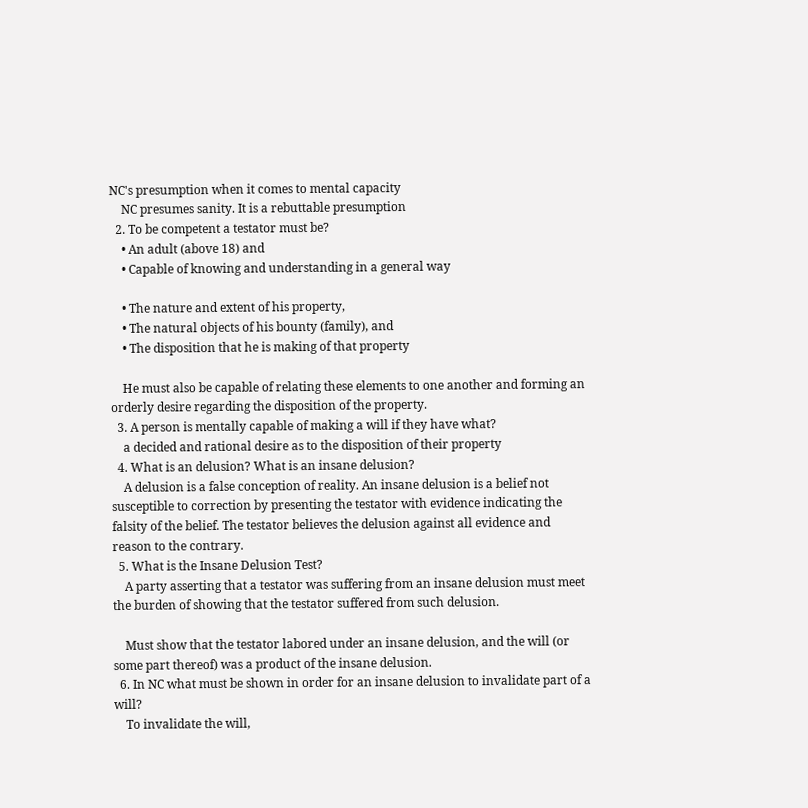NC's presumption when it comes to mental capacity
    NC presumes sanity. It is a rebuttable presumption
  2. To be competent a testator must be?
    • An adult (above 18) and
    • Capable of knowing and understanding in a general way

    • The nature and extent of his property,
    • The natural objects of his bounty (family), and
    • The disposition that he is making of that property

    He must also be capable of relating these elements to one another and forming an orderly desire regarding the disposition of the property.
  3. A person is mentally capable of making a will if they have what?
    a decided and rational desire as to the disposition of their property
  4. What is an delusion? What is an insane delusion?
    A delusion is a false conception of reality. An insane delusion is a belief not susceptible to correction by presenting the testator with evidence indicating the falsity of the belief. The testator believes the delusion against all evidence and reason to the contrary.
  5. What is the Insane Delusion Test?
    A party asserting that a testator was suffering from an insane delusion must meet the burden of showing that the testator suffered from such delusion.

    Must show that the testator labored under an insane delusion, and the will (or some part thereof) was a product of the insane delusion.
  6. In NC what must be shown in order for an insane delusion to invalidate part of a will?
    To invalidate the will,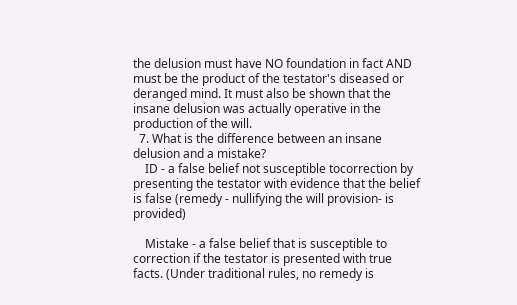the delusion must have NO foundation in fact AND must be the product of the testator's diseased or deranged mind. It must also be shown that the insane delusion was actually operative in the production of the will.
  7. What is the difference between an insane delusion and a mistake?
    ID - a false belief not susceptible tocorrection by presenting the testator with evidence that the belief is false (remedy - nullifying the will provision- is provided)

    Mistake - a false belief that is susceptible to correction if the testator is presented with true facts. (Under traditional rules, no remedy is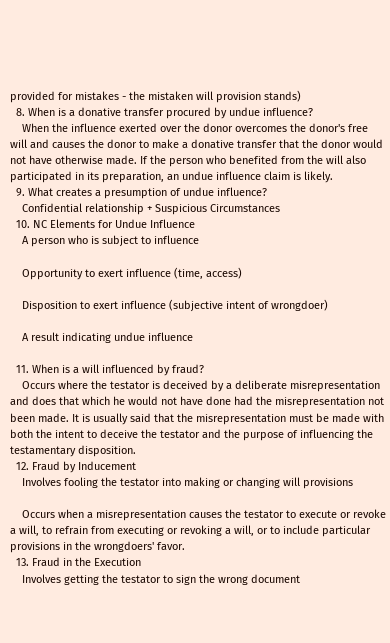provided for mistakes - the mistaken will provision stands)
  8. When is a donative transfer procured by undue influence?
    When the influence exerted over the donor overcomes the donor's free will and causes the donor to make a donative transfer that the donor would not have otherwise made. If the person who benefited from the will also participated in its preparation, an undue influence claim is likely.
  9. What creates a presumption of undue influence?
    Confidential relationship + Suspicious Circumstances
  10. NC Elements for Undue Influence
    A person who is subject to influence

    Opportunity to exert influence (time, access)

    Disposition to exert influence (subjective intent of wrongdoer)

    A result indicating undue influence

  11. When is a will influenced by fraud?
    Occurs where the testator is deceived by a deliberate misrepresentation and does that which he would not have done had the misrepresentation not been made. It is usually said that the misrepresentation must be made with both the intent to deceive the testator and the purpose of influencing the testamentary disposition.
  12. Fraud by Inducement
    Involves fooling the testator into making or changing will provisions

    Occurs when a misrepresentation causes the testator to execute or revoke a will, to refrain from executing or revoking a will, or to include particular provisions in the wrongdoers' favor.
  13. Fraud in the Execution
    Involves getting the testator to sign the wrong document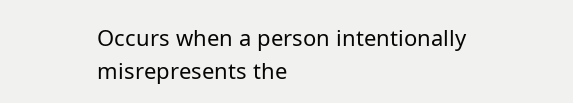Occurs when a person intentionally misrepresents the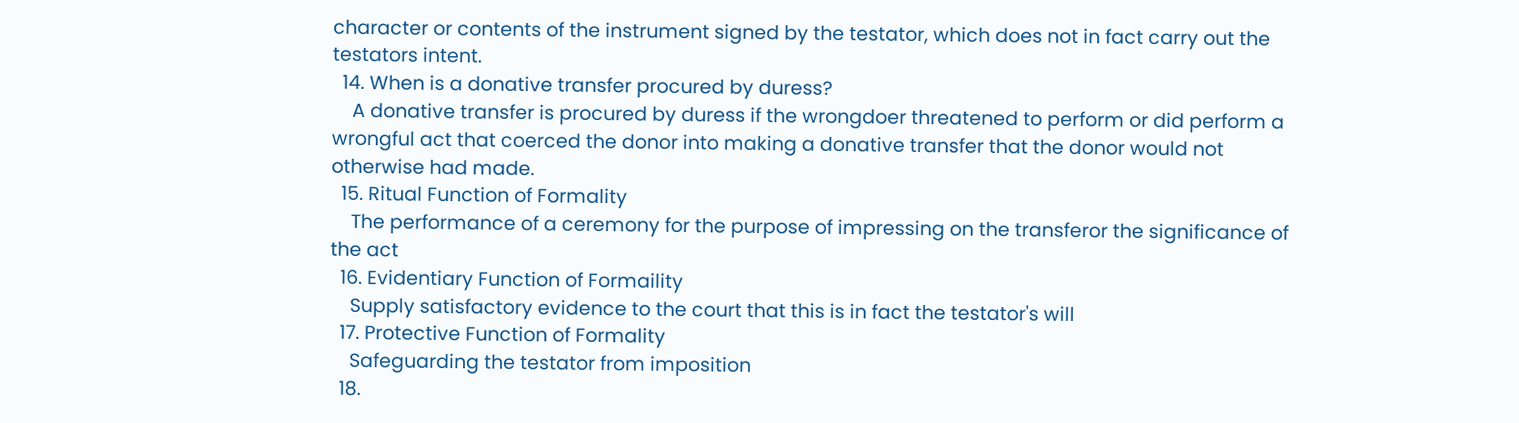character or contents of the instrument signed by the testator, which does not in fact carry out the testators intent.
  14. When is a donative transfer procured by duress?
    A donative transfer is procured by duress if the wrongdoer threatened to perform or did perform a wrongful act that coerced the donor into making a donative transfer that the donor would not otherwise had made.
  15. Ritual Function of Formality
    The performance of a ceremony for the purpose of impressing on the transferor the significance of the act
  16. Evidentiary Function of Formaility
    Supply satisfactory evidence to the court that this is in fact the testator's will
  17. Protective Function of Formality
    Safeguarding the testator from imposition
  18.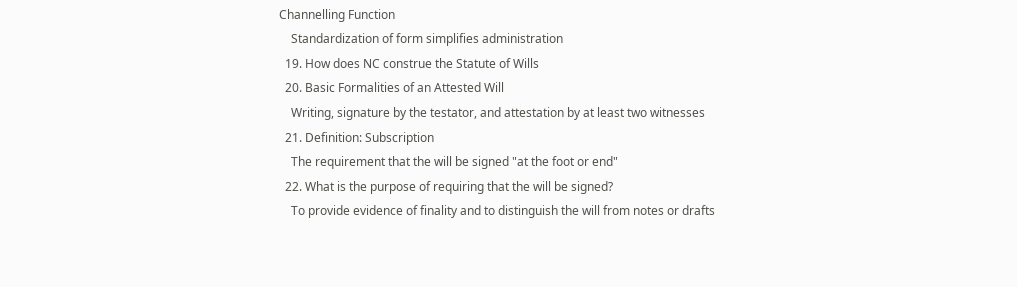Channelling Function
    Standardization of form simplifies administration
  19. How does NC construe the Statute of Wills
  20. Basic Formalities of an Attested Will
    Writing, signature by the testator, and attestation by at least two witnesses
  21. Definition: Subscription
    The requirement that the will be signed "at the foot or end"
  22. What is the purpose of requiring that the will be signed?
    To provide evidence of finality and to distinguish the will from notes or drafts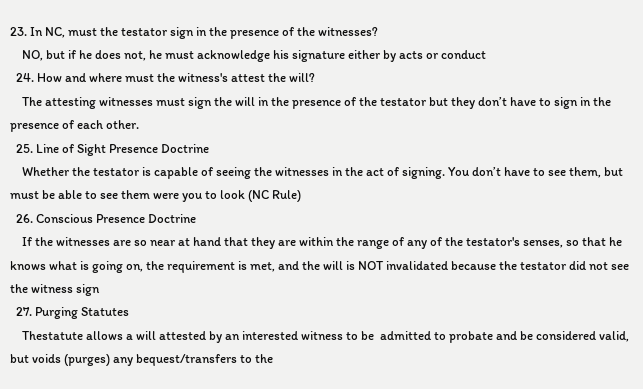23. In NC, must the testator sign in the presence of the witnesses?
    NO, but if he does not, he must acknowledge his signature either by acts or conduct
  24. How and where must the witness's attest the will?
    The attesting witnesses must sign the will in the presence of the testator but they don’t have to sign in the presence of each other.
  25. Line of Sight Presence Doctrine
    Whether the testator is capable of seeing the witnesses in the act of signing. You don’t have to see them, but must be able to see them were you to look (NC Rule)
  26. Conscious Presence Doctrine
    If the witnesses are so near at hand that they are within the range of any of the testator's senses, so that he knows what is going on, the requirement is met, and the will is NOT invalidated because the testator did not see the witness sign
  27. Purging Statutes
    Thestatute allows a will attested by an interested witness to be  admitted to probate and be considered valid, but voids (purges) any bequest/transfers to the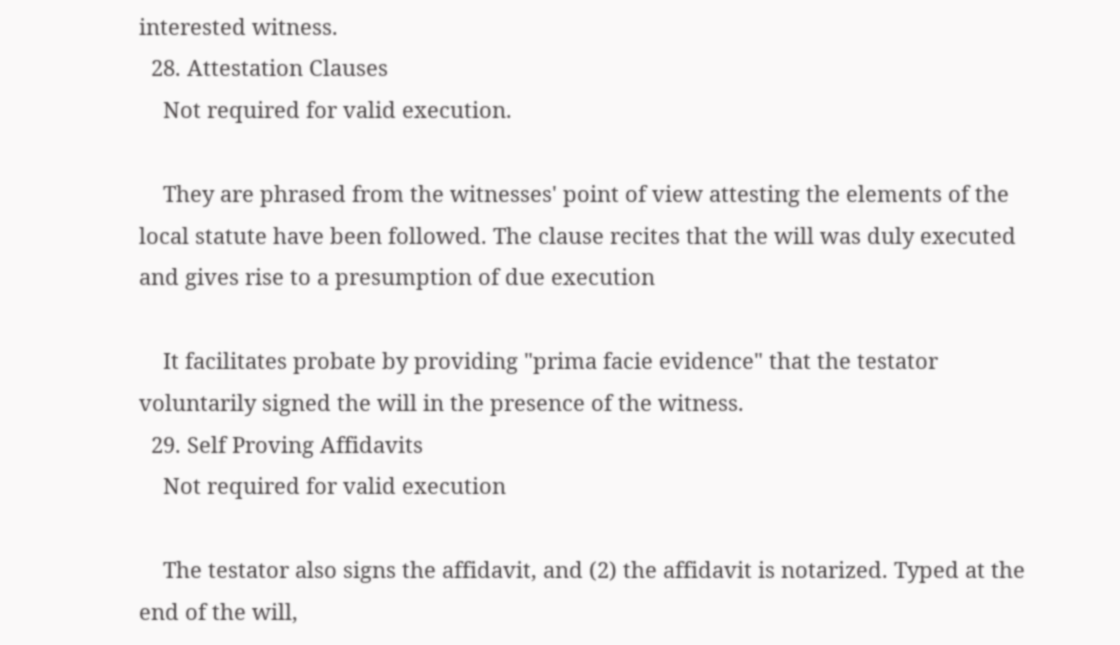interested witness.
  28. Attestation Clauses
    Not required for valid execution.

    They are phrased from the witnesses' point of view attesting the elements of the local statute have been followed. The clause recites that the will was duly executed and gives rise to a presumption of due execution

    It facilitates probate by providing "prima facie evidence" that the testator voluntarily signed the will in the presence of the witness.
  29. Self Proving Affidavits
    Not required for valid execution

    The testator also signs the affidavit, and (2) the affidavit is notarized. Typed at the end of the will,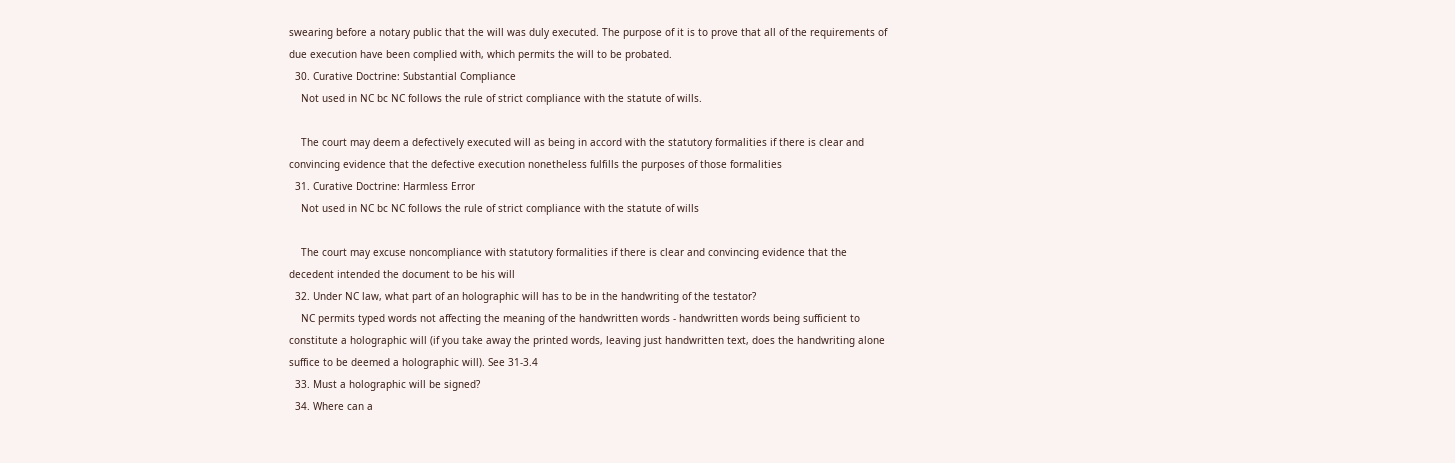swearing before a notary public that the will was duly executed. The purpose of it is to prove that all of the requirements of due execution have been complied with, which permits the will to be probated.
  30. Curative Doctrine: Substantial Compliance
    Not used in NC bc NC follows the rule of strict compliance with the statute of wills.

    The court may deem a defectively executed will as being in accord with the statutory formalities if there is clear and convincing evidence that the defective execution nonetheless fulfills the purposes of those formalities
  31. Curative Doctrine: Harmless Error
    Not used in NC bc NC follows the rule of strict compliance with the statute of wills

    The court may excuse noncompliance with statutory formalities if there is clear and convincing evidence that the decedent intended the document to be his will
  32. Under NC law, what part of an holographic will has to be in the handwriting of the testator?
    NC permits typed words not affecting the meaning of the handwritten words - handwritten words being sufficient to constitute a holographic will (if you take away the printed words, leaving just handwritten text, does the handwriting alone suffice to be deemed a holographic will). See 31-3.4
  33. Must a holographic will be signed?
  34. Where can a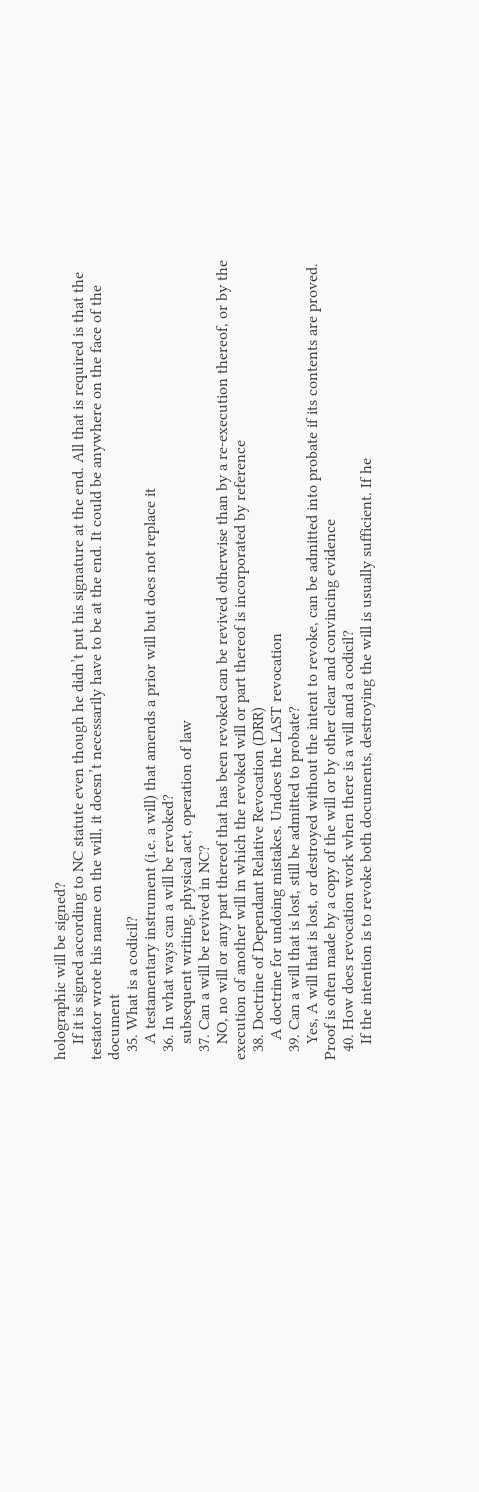holographic will be signed?
    If it is signed according to NC statute even though he didn’t put his signature at the end. All that is required is that the testator wrote his name on the will, it doesn’t necessarily have to be at the end. It could be anywhere on the face of the document
  35. What is a codicil?
    A testamentary instrument (i.e. a will) that amends a prior will but does not replace it
  36. In what ways can a will be revoked?
    subsequent writing, physical act, operation of law
  37. Can a will be revived in NC?
    NO, no will or any part thereof that has been revoked can be revived otherwise than by a re-execution thereof, or by the execution of another will in which the revoked will or part thereof is incorporated by reference
  38. Doctrine of Dependant Relative Revocation (DRR)
     A doctrine for undoing mistakes. Undoes the LAST revocation
  39. Can a will that is lost, still be admitted to probate?
    Yes, A will that is lost, or destroyed without the intent to revoke, can be admitted into probate if its contents are proved. Proof is often made by a copy of the will or by other clear and convincing evidence
  40. How does revocation work when there is a will and a codicil?
    If the intention is to revoke both documents, destroying the will is usually sufficient. If he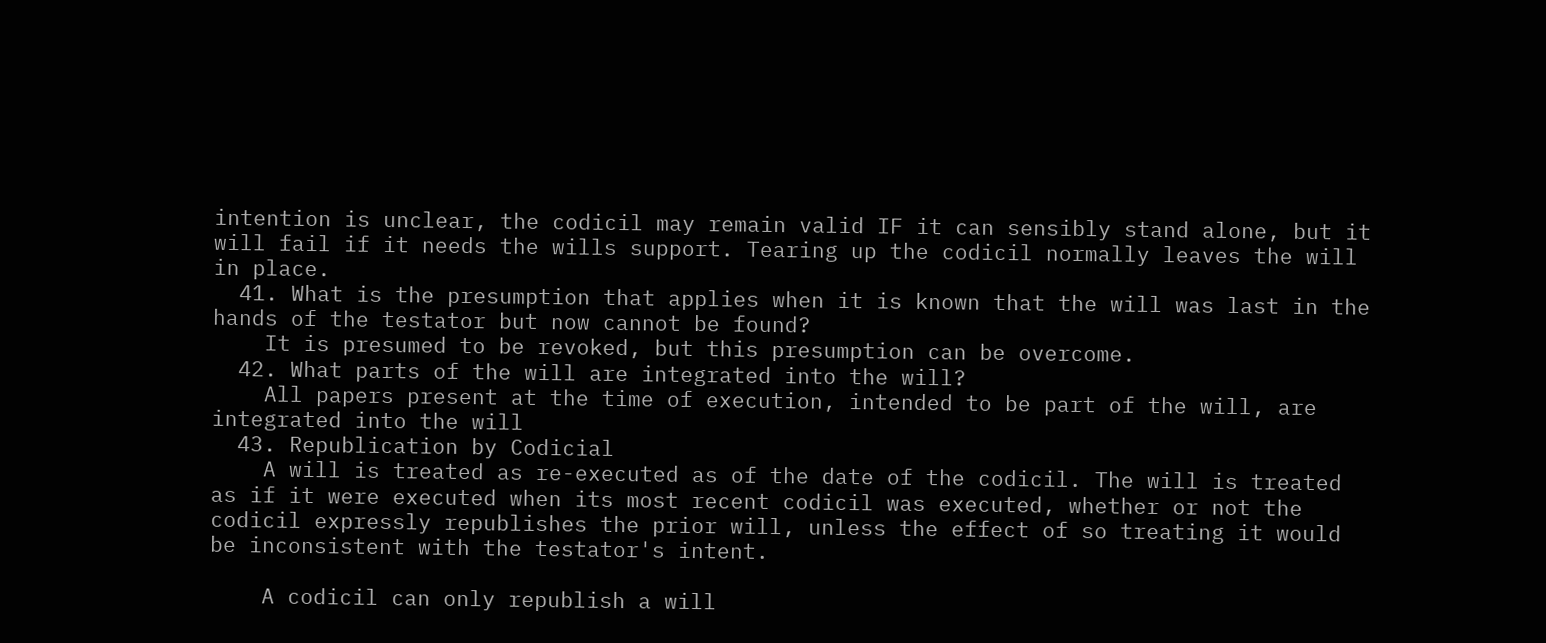intention is unclear, the codicil may remain valid IF it can sensibly stand alone, but it will fail if it needs the wills support. Tearing up the codicil normally leaves the will in place.
  41. What is the presumption that applies when it is known that the will was last in the hands of the testator but now cannot be found?
    It is presumed to be revoked, but this presumption can be overcome.
  42. What parts of the will are integrated into the will?
    All papers present at the time of execution, intended to be part of the will, are integrated into the will
  43. Republication by Codicial
    A will is treated as re-executed as of the date of the codicil. The will is treated as if it were executed when its most recent codicil was executed, whether or not the codicil expressly republishes the prior will, unless the effect of so treating it would be inconsistent with the testator's intent.

    A codicil can only republish a will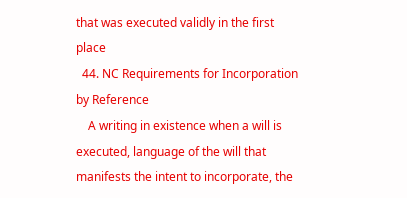that was executed validly in the first place
  44. NC Requirements for Incorporation by Reference
    A writing in existence when a will is executed, language of the will that manifests the intent to incorporate, the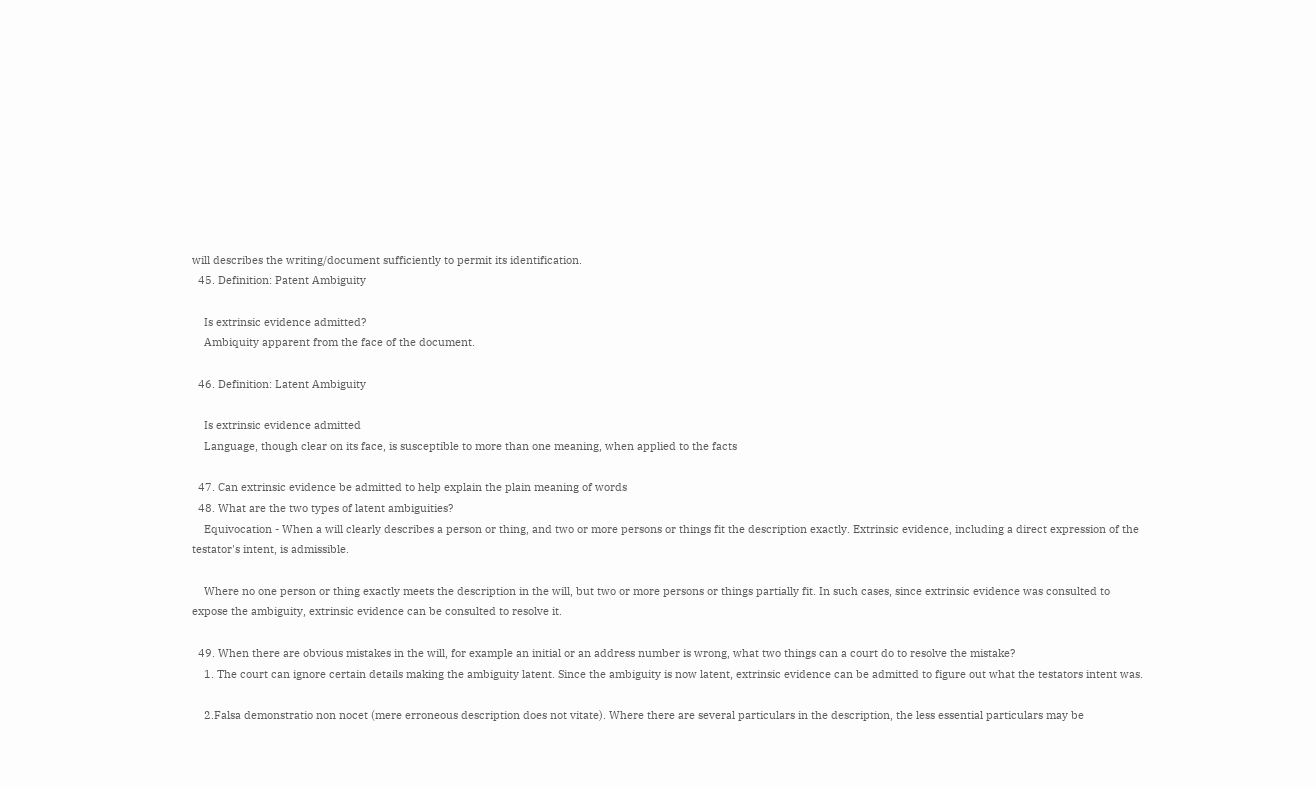will describes the writing/document sufficiently to permit its identification.
  45. Definition: Patent Ambiguity

    Is extrinsic evidence admitted?
    Ambiquity apparent from the face of the document.

  46. Definition: Latent Ambiguity

    Is extrinsic evidence admitted
    Language, though clear on its face, is susceptible to more than one meaning, when applied to the facts

  47. Can extrinsic evidence be admitted to help explain the plain meaning of words
  48. What are the two types of latent ambiguities?
    Equivocation - When a will clearly describes a person or thing, and two or more persons or things fit the description exactly. Extrinsic evidence, including a direct expression of the testator's intent, is admissible.

    Where no one person or thing exactly meets the description in the will, but two or more persons or things partially fit. In such cases, since extrinsic evidence was consulted to expose the ambiguity, extrinsic evidence can be consulted to resolve it.

  49. When there are obvious mistakes in the will, for example an initial or an address number is wrong, what two things can a court do to resolve the mistake?
    1. The court can ignore certain details making the ambiguity latent. Since the ambiguity is now latent, extrinsic evidence can be admitted to figure out what the testators intent was.

    2.Falsa demonstratio non nocet (mere erroneous description does not vitate). Where there are several particulars in the description, the less essential particulars may be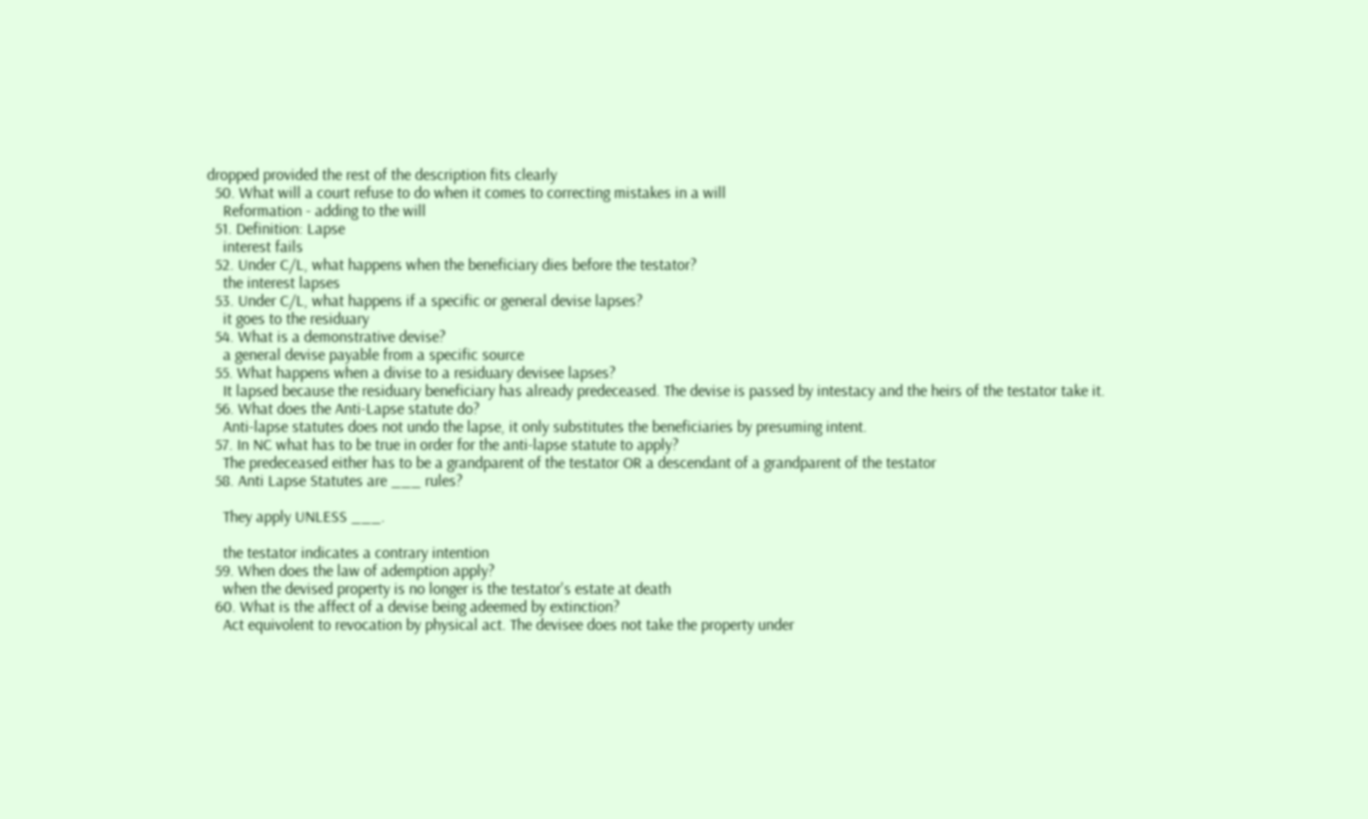dropped provided the rest of the description fits clearly
  50. What will a court refuse to do when it comes to correcting mistakes in a will
    Reformation - adding to the will
  51. Definition: Lapse
    interest fails
  52. Under C/L, what happens when the beneficiary dies before the testator?
    the interest lapses
  53. Under C/L, what happens if a specific or general devise lapses?
    it goes to the residuary
  54. What is a demonstrative devise?
    a general devise payable from a specific source
  55. What happens when a divise to a residuary devisee lapses?
    It lapsed because the residuary beneficiary has already predeceased. The devise is passed by intestacy and the heirs of the testator take it.
  56. What does the Anti-Lapse statute do?
    Anti-lapse statutes does not undo the lapse, it only substitutes the beneficiaries by presuming intent.
  57. In NC what has to be true in order for the anti-lapse statute to apply?
    The predeceased either has to be a grandparent of the testator OR a descendant of a grandparent of the testator
  58. Anti Lapse Statutes are ___ rules?

    They apply UNLESS ___.

    the testator indicates a contrary intention
  59. When does the law of ademption apply?
    when the devised property is no longer is the testator's estate at death
  60. What is the affect of a devise being adeemed by extinction?
    Act equivolent to revocation by physical act. The devisee does not take the property under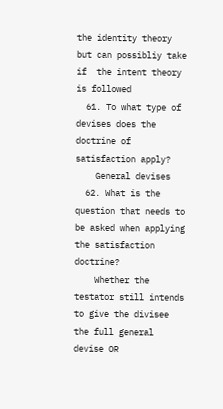the identity theory but can possibliy take if  the intent theory is followed
  61. To what type of devises does the doctrine of satisfaction apply?
    General devises
  62. What is the question that needs to be asked when applying the satisfaction doctrine?
    Whether the testator still intends to give the divisee the full general devise OR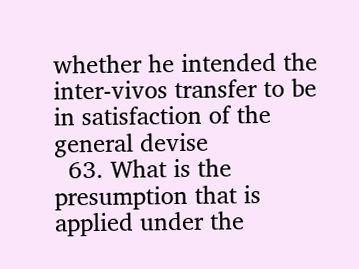whether he intended the inter-vivos transfer to be in satisfaction of the general devise
  63. What is the presumption that is applied under the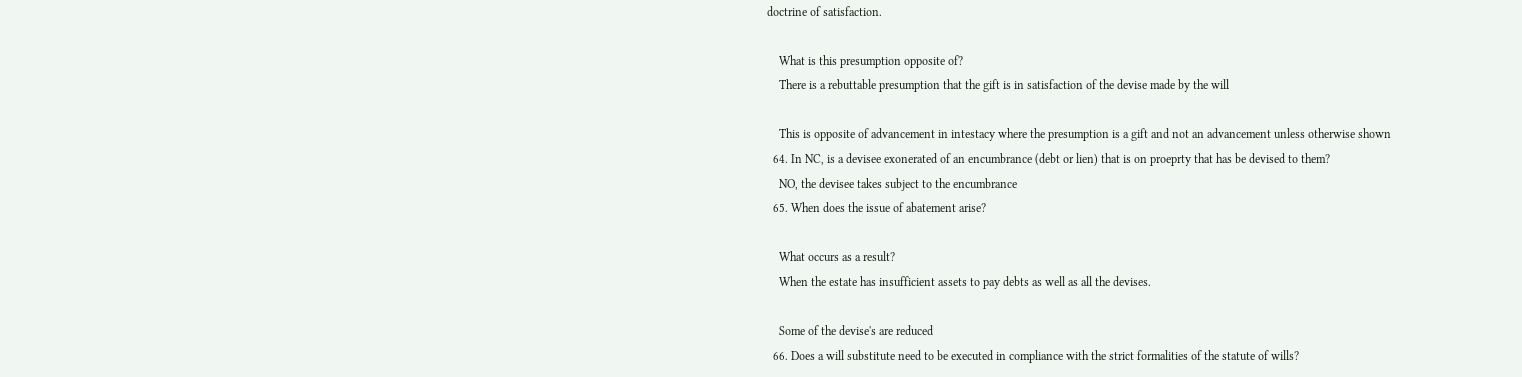doctrine of satisfaction.

    What is this presumption opposite of?
    There is a rebuttable presumption that the gift is in satisfaction of the devise made by the will

    This is opposite of advancement in intestacy where the presumption is a gift and not an advancement unless otherwise shown
  64. In NC, is a devisee exonerated of an encumbrance (debt or lien) that is on proeprty that has be devised to them?
    NO, the devisee takes subject to the encumbrance
  65. When does the issue of abatement arise?

    What occurs as a result?
    When the estate has insufficient assets to pay debts as well as all the devises.

    Some of the devise's are reduced
  66. Does a will substitute need to be executed in compliance with the strict formalities of the statute of wills?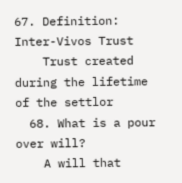67. Definition: Inter-Vivos Trust
    Trust created during the lifetime of the settlor
  68. What is a pour over will?
    A will that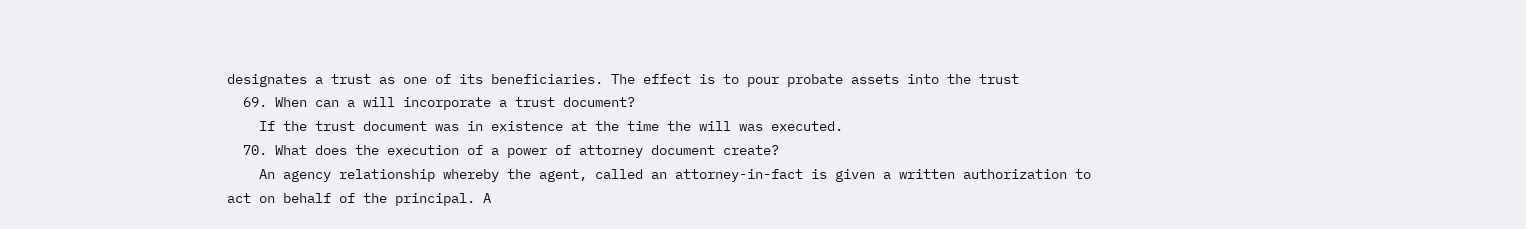designates a trust as one of its beneficiaries. The effect is to pour probate assets into the trust
  69. When can a will incorporate a trust document?
    If the trust document was in existence at the time the will was executed.
  70. What does the execution of a power of attorney document create?
    An agency relationship whereby the agent, called an attorney-in-fact is given a written authorization to act on behalf of the principal. A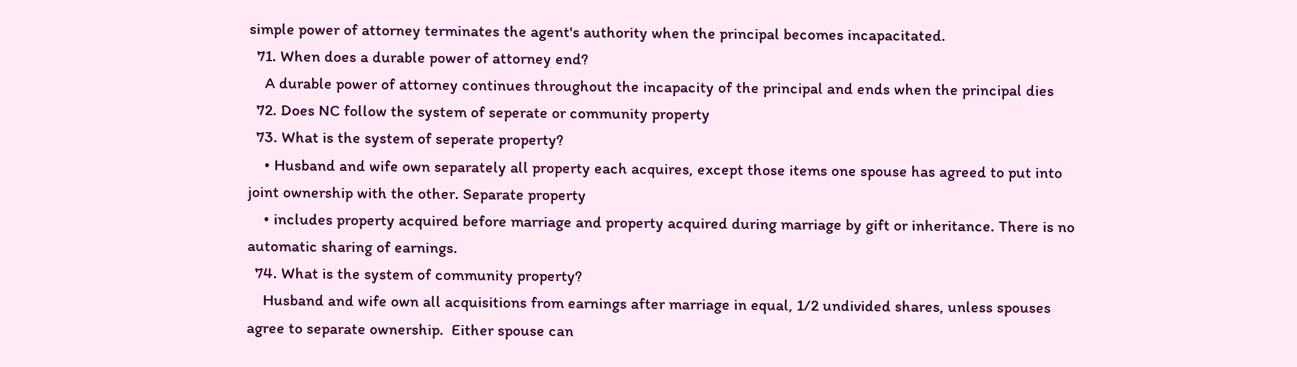simple power of attorney terminates the agent's authority when the principal becomes incapacitated.
  71. When does a durable power of attorney end?
    A durable power of attorney continues throughout the incapacity of the principal and ends when the principal dies
  72. Does NC follow the system of seperate or community property
  73. What is the system of seperate property?
    • Husband and wife own separately all property each acquires, except those items one spouse has agreed to put into joint ownership with the other. Separate property
    • includes property acquired before marriage and property acquired during marriage by gift or inheritance. There is no automatic sharing of earnings.
  74. What is the system of community property?
    Husband and wife own all acquisitions from earnings after marriage in equal, 1/2 undivided shares, unless spouses agree to separate ownership.  Either spouse can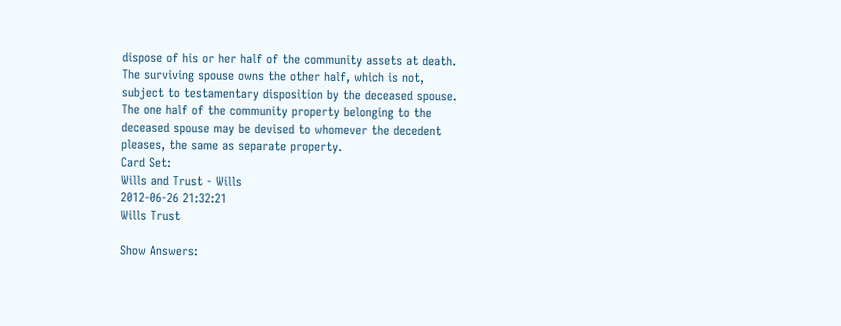dispose of his or her half of the community assets at death. The surviving spouse owns the other half, which is not, subject to testamentary disposition by the deceased spouse. The one half of the community property belonging to the deceased spouse may be devised to whomever the decedent pleases, the same as separate property.
Card Set:
Wills and Trust - Wills
2012-06-26 21:32:21
Wills Trust

Show Answers: